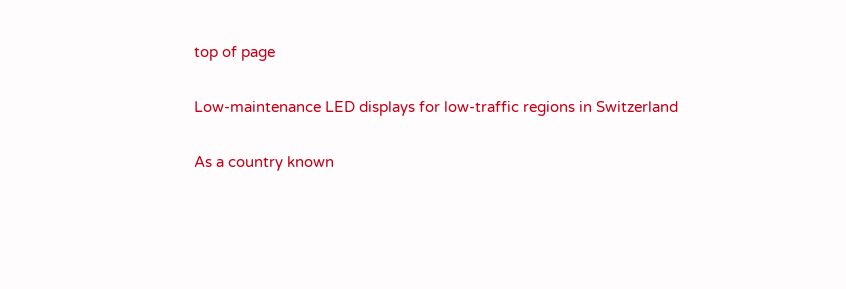top of page

Low-maintenance LED displays for low-traffic regions in Switzerland

As a country known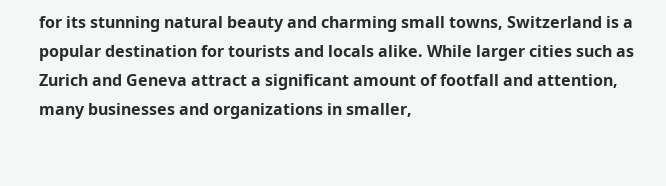for its stunning natural beauty and charming small towns, Switzerland is a popular destination for tourists and locals alike. While larger cities such as Zurich and Geneva attract a significant amount of footfall and attention, many businesses and organizations in smaller,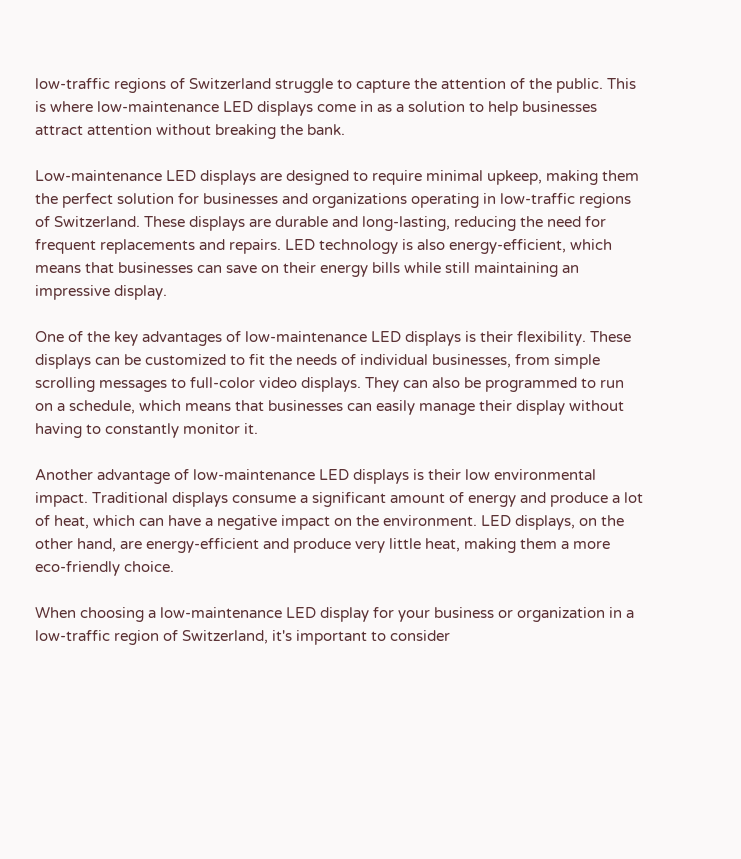low-traffic regions of Switzerland struggle to capture the attention of the public. This is where low-maintenance LED displays come in as a solution to help businesses attract attention without breaking the bank.

Low-maintenance LED displays are designed to require minimal upkeep, making them the perfect solution for businesses and organizations operating in low-traffic regions of Switzerland. These displays are durable and long-lasting, reducing the need for frequent replacements and repairs. LED technology is also energy-efficient, which means that businesses can save on their energy bills while still maintaining an impressive display.

One of the key advantages of low-maintenance LED displays is their flexibility. These displays can be customized to fit the needs of individual businesses, from simple scrolling messages to full-color video displays. They can also be programmed to run on a schedule, which means that businesses can easily manage their display without having to constantly monitor it.

Another advantage of low-maintenance LED displays is their low environmental impact. Traditional displays consume a significant amount of energy and produce a lot of heat, which can have a negative impact on the environment. LED displays, on the other hand, are energy-efficient and produce very little heat, making them a more eco-friendly choice.

When choosing a low-maintenance LED display for your business or organization in a low-traffic region of Switzerland, it's important to consider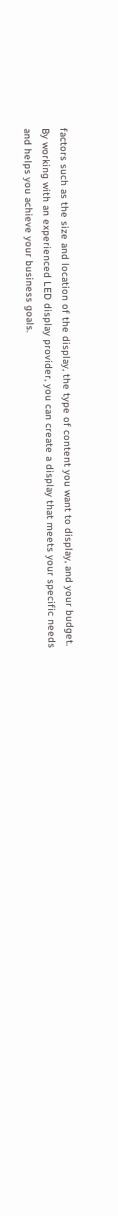factors such as the size and location of the display, the type of content you want to display, and your budget. By working with an experienced LED display provider, you can create a display that meets your specific needs and helps you achieve your business goals.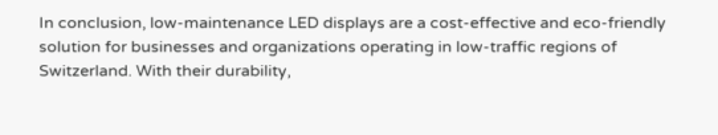In conclusion, low-maintenance LED displays are a cost-effective and eco-friendly solution for businesses and organizations operating in low-traffic regions of Switzerland. With their durability,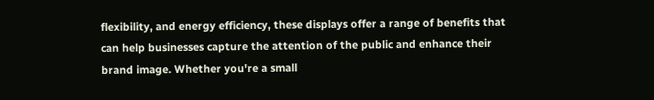flexibility, and energy efficiency, these displays offer a range of benefits that can help businesses capture the attention of the public and enhance their brand image. Whether you're a small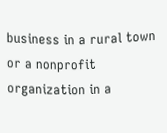business in a rural town or a nonprofit organization in a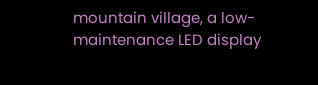mountain village, a low-maintenance LED display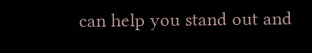can help you stand out and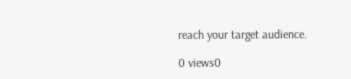reach your target audience.

0 views0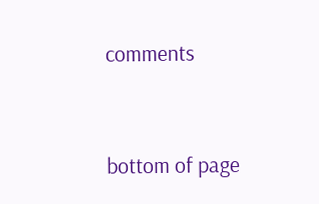comments


bottom of page